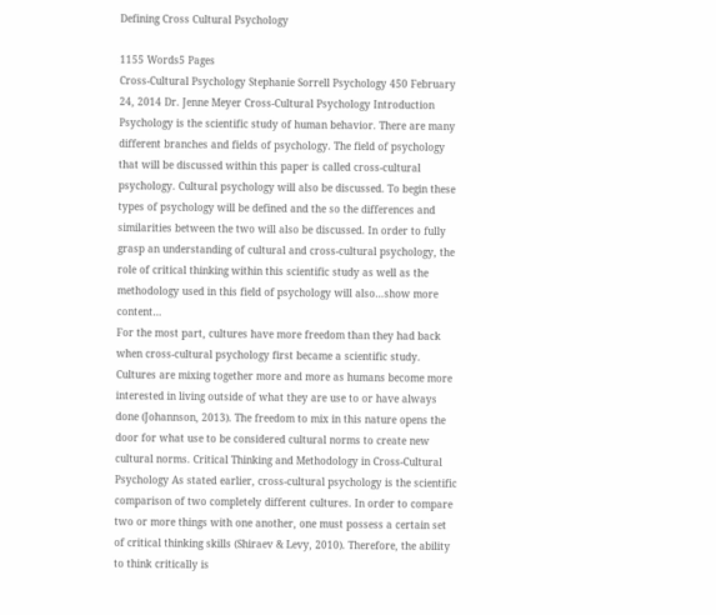Defining Cross Cultural Psychology

1155 Words5 Pages
Cross-Cultural Psychology Stephanie Sorrell Psychology 450 February 24, 2014 Dr. Jenne Meyer Cross-Cultural Psychology Introduction Psychology is the scientific study of human behavior. There are many different branches and fields of psychology. The field of psychology that will be discussed within this paper is called cross-cultural psychology. Cultural psychology will also be discussed. To begin these types of psychology will be defined and the so the differences and similarities between the two will also be discussed. In order to fully grasp an understanding of cultural and cross-cultural psychology, the role of critical thinking within this scientific study as well as the methodology used in this field of psychology will also…show more content…
For the most part, cultures have more freedom than they had back when cross-cultural psychology first became a scientific study. Cultures are mixing together more and more as humans become more interested in living outside of what they are use to or have always done (Johannson, 2013). The freedom to mix in this nature opens the door for what use to be considered cultural norms to create new cultural norms. Critical Thinking and Methodology in Cross-Cultural Psychology As stated earlier, cross-cultural psychology is the scientific comparison of two completely different cultures. In order to compare two or more things with one another, one must possess a certain set of critical thinking skills (Shiraev & Levy, 2010). Therefore, the ability to think critically is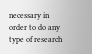necessary in order to do any type of research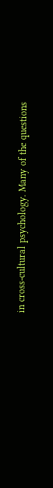in cross-cultural psychology. Many of the questions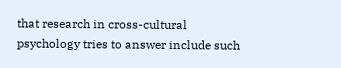that research in cross-cultural psychology tries to answer include such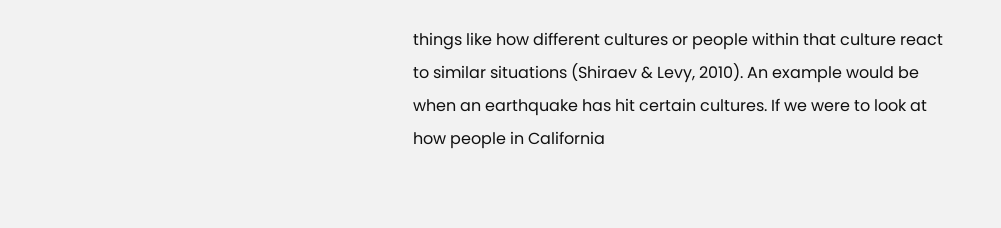things like how different cultures or people within that culture react to similar situations (Shiraev & Levy, 2010). An example would be when an earthquake has hit certain cultures. If we were to look at how people in California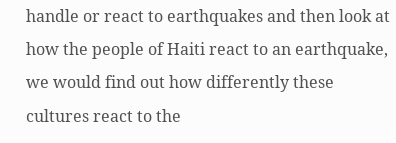handle or react to earthquakes and then look at how the people of Haiti react to an earthquake, we would find out how differently these cultures react to the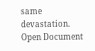same devastation.
Open Document